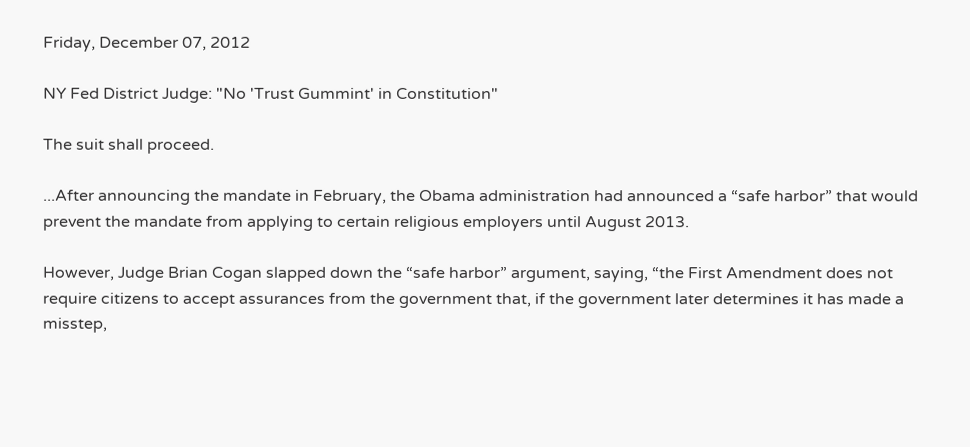Friday, December 07, 2012

NY Fed District Judge: "No 'Trust Gummint' in Constitution"

The suit shall proceed.

...After announcing the mandate in February, the Obama administration had announced a “safe harbor” that would prevent the mandate from applying to certain religious employers until August 2013.

However, Judge Brian Cogan slapped down the “safe harbor” argument, saying, “the First Amendment does not require citizens to accept assurances from the government that, if the government later determines it has made a misstep,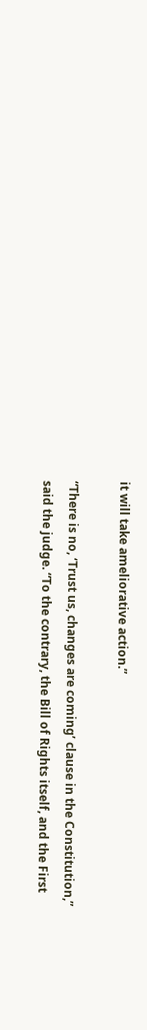it will take ameliorative action.”

“There is no, ‘Trust us, changes are coming’ clause in the Constitution,” said the judge. “To the contrary, the Bill of Rights itself, and the First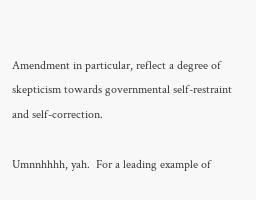Amendment in particular, reflect a degree of skepticism towards governmental self-restraint and self-correction.

Umnnhhhh, yah.  For a leading example of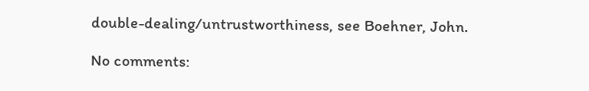double-dealing/untrustworthiness, see Boehner, John.

No comments: